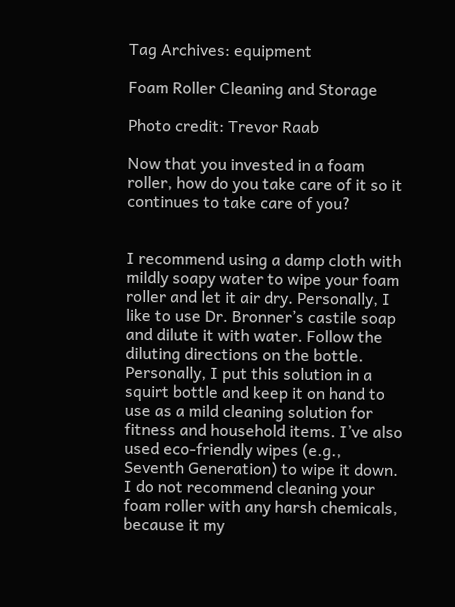Tag Archives: equipment

Foam Roller Cleaning and Storage

Photo credit: Trevor Raab

Now that you invested in a foam roller, how do you take care of it so it continues to take care of you?


I recommend using a damp cloth with mildly soapy water to wipe your foam roller and let it air dry. Personally, I like to use Dr. Bronner’s castile soap and dilute it with water. Follow the diluting directions on the bottle. Personally, I put this solution in a squirt bottle and keep it on hand to use as a mild cleaning solution for fitness and household items. I’ve also used eco-friendly wipes (e.g., Seventh Generation) to wipe it down. I do not recommend cleaning your foam roller with any harsh chemicals, because it my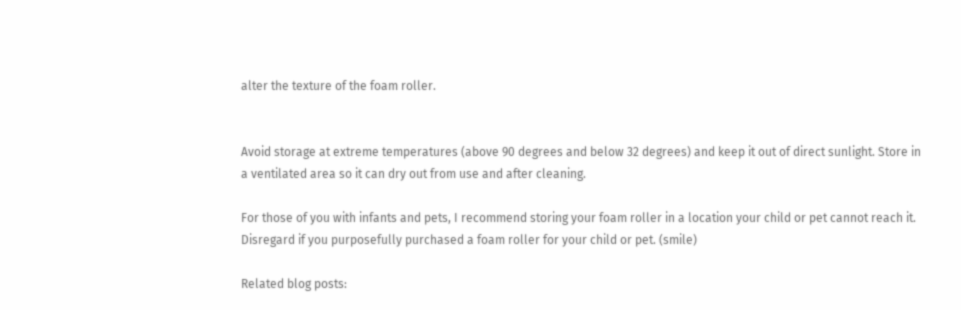alter the texture of the foam roller.


Avoid storage at extreme temperatures (above 90 degrees and below 32 degrees) and keep it out of direct sunlight. Store in a ventilated area so it can dry out from use and after cleaning.

For those of you with infants and pets, I recommend storing your foam roller in a location your child or pet cannot reach it. Disregard if you purposefully purchased a foam roller for your child or pet. (smile)

Related blog posts: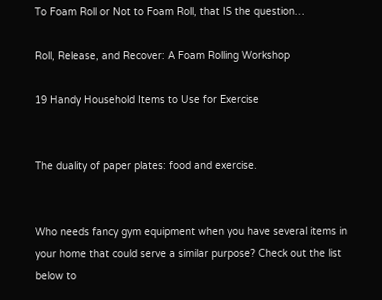To Foam Roll or Not to Foam Roll, that IS the question…

Roll, Release, and Recover: A Foam Rolling Workshop

19 Handy Household Items to Use for Exercise


The duality of paper plates: food and exercise.


Who needs fancy gym equipment when you have several items in your home that could serve a similar purpose? Check out the list below to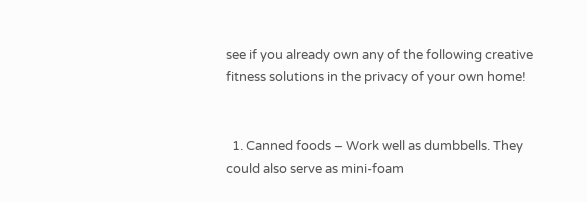see if you already own any of the following creative fitness solutions in the privacy of your own home!


  1. Canned foods – Work well as dumbbells. They could also serve as mini-foam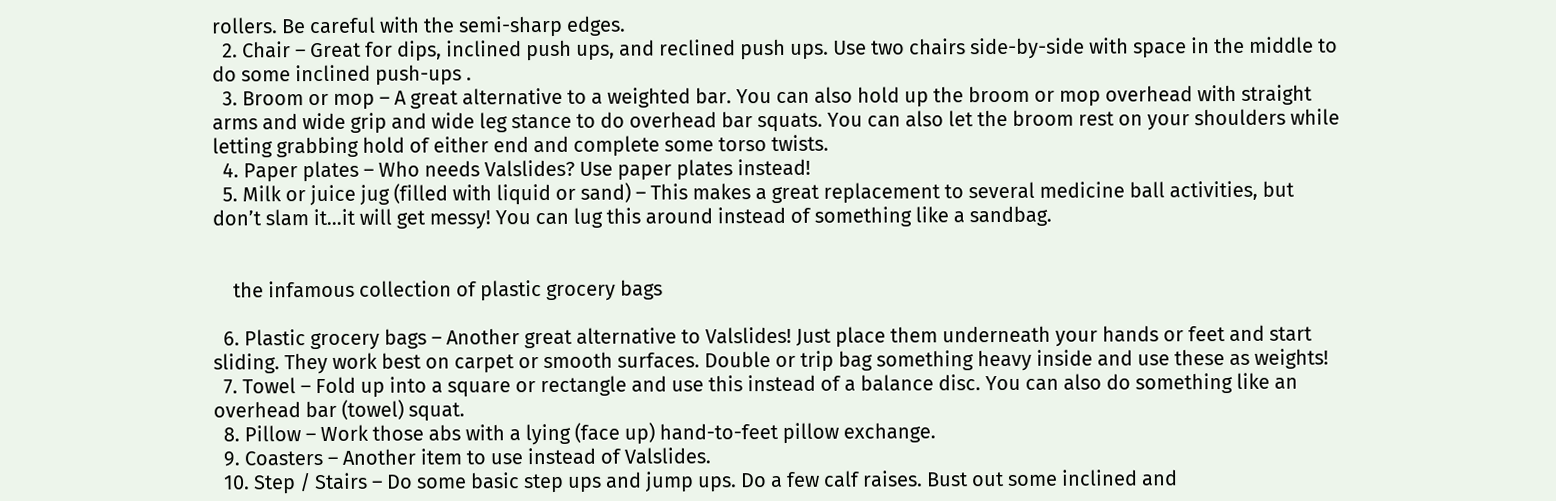rollers. Be careful with the semi-sharp edges.
  2. Chair – Great for dips, inclined push ups, and reclined push ups. Use two chairs side-by-side with space in the middle to do some inclined push-ups .
  3. Broom or mop – A great alternative to a weighted bar. You can also hold up the broom or mop overhead with straight arms and wide grip and wide leg stance to do overhead bar squats. You can also let the broom rest on your shoulders while letting grabbing hold of either end and complete some torso twists.
  4. Paper plates – Who needs Valslides? Use paper plates instead!
  5. Milk or juice jug (filled with liquid or sand) – This makes a great replacement to several medicine ball activities, but don’t slam it…it will get messy! You can lug this around instead of something like a sandbag.


    the infamous collection of plastic grocery bags

  6. Plastic grocery bags – Another great alternative to Valslides! Just place them underneath your hands or feet and start sliding. They work best on carpet or smooth surfaces. Double or trip bag something heavy inside and use these as weights!
  7. Towel – Fold up into a square or rectangle and use this instead of a balance disc. You can also do something like an overhead bar (towel) squat.
  8. Pillow – Work those abs with a lying (face up) hand-to-feet pillow exchange.
  9. Coasters – Another item to use instead of Valslides.
  10. Step / Stairs – Do some basic step ups and jump ups. Do a few calf raises. Bust out some inclined and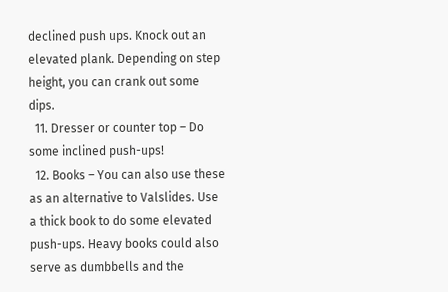declined push ups. Knock out an elevated plank. Depending on step height, you can crank out some dips.
  11. Dresser or counter top – Do some inclined push-ups!
  12. Books – You can also use these as an alternative to Valslides. Use a thick book to do some elevated push-ups. Heavy books could also serve as dumbbells and the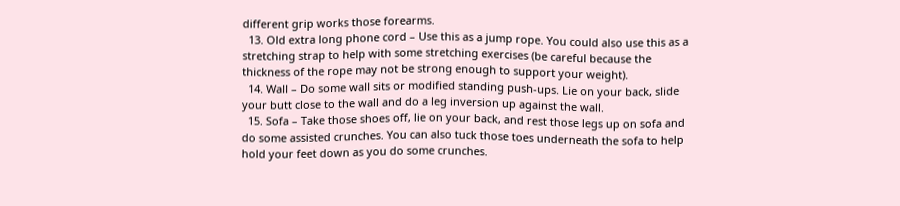different grip works those forearms.
  13. Old extra long phone cord – Use this as a jump rope. You could also use this as a stretching strap to help with some stretching exercises (be careful because the thickness of the rope may not be strong enough to support your weight).
  14. Wall – Do some wall sits or modified standing push-ups. Lie on your back, slide your butt close to the wall and do a leg inversion up against the wall.
  15. Sofa – Take those shoes off, lie on your back, and rest those legs up on sofa and do some assisted crunches. You can also tuck those toes underneath the sofa to help hold your feet down as you do some crunches.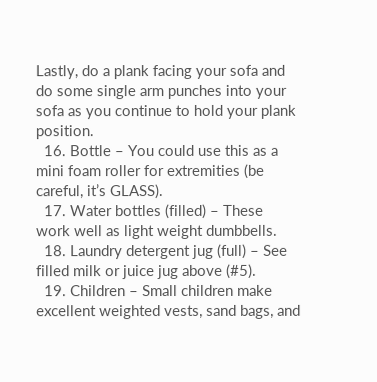Lastly, do a plank facing your sofa and do some single arm punches into your sofa as you continue to hold your plank position.
  16. Bottle – You could use this as a mini foam roller for extremities (be careful, it’s GLASS).
  17. Water bottles (filled) – These work well as light weight dumbbells.
  18. Laundry detergent jug (full) – See filled milk or juice jug above (#5).
  19. Children – Small children make excellent weighted vests, sand bags, and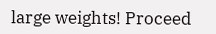large weights! Proceed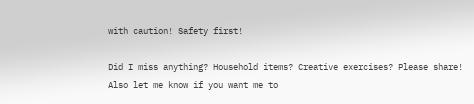with caution! Safety first!

Did I miss anything? Household items? Creative exercises? Please share!
Also let me know if you want me to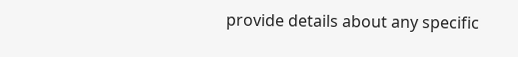provide details about any specific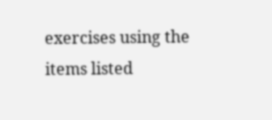exercises using the items listed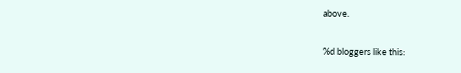above.

%d bloggers like this: